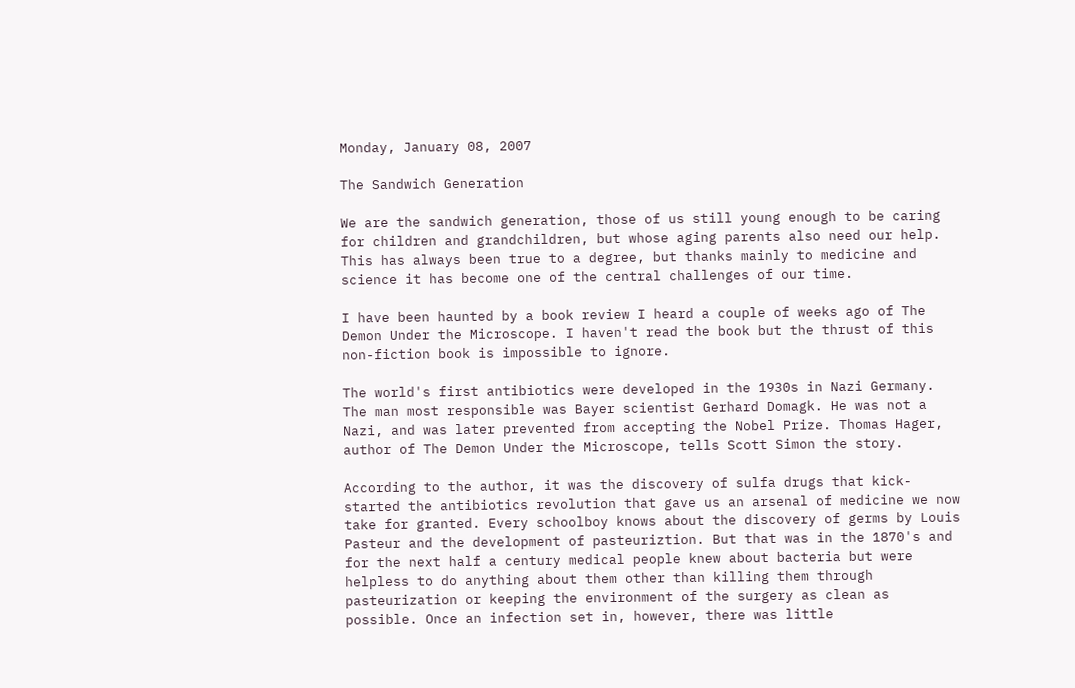Monday, January 08, 2007

The Sandwich Generation

We are the sandwich generation, those of us still young enough to be caring for children and grandchildren, but whose aging parents also need our help. This has always been true to a degree, but thanks mainly to medicine and science it has become one of the central challenges of our time.

I have been haunted by a book review I heard a couple of weeks ago of The Demon Under the Microscope. I haven't read the book but the thrust of this non-fiction book is impossible to ignore.

The world's first antibiotics were developed in the 1930s in Nazi Germany. The man most responsible was Bayer scientist Gerhard Domagk. He was not a Nazi, and was later prevented from accepting the Nobel Prize. Thomas Hager, author of The Demon Under the Microscope, tells Scott Simon the story.

According to the author, it was the discovery of sulfa drugs that kick-started the antibiotics revolution that gave us an arsenal of medicine we now take for granted. Every schoolboy knows about the discovery of germs by Louis Pasteur and the development of pasteuriztion. But that was in the 1870's and for the next half a century medical people knew about bacteria but were helpless to do anything about them other than killing them through pasteurization or keeping the environment of the surgery as clean as possible. Once an infection set in, however, there was little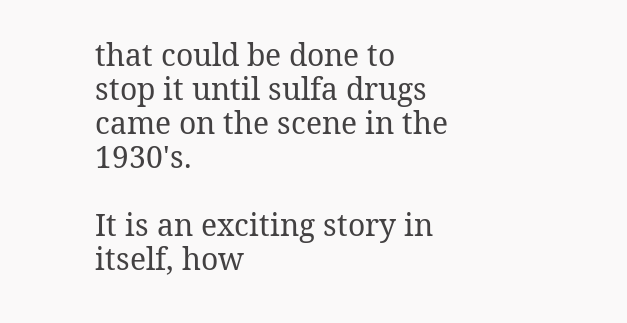that could be done to stop it until sulfa drugs came on the scene in the 1930's.

It is an exciting story in itself, how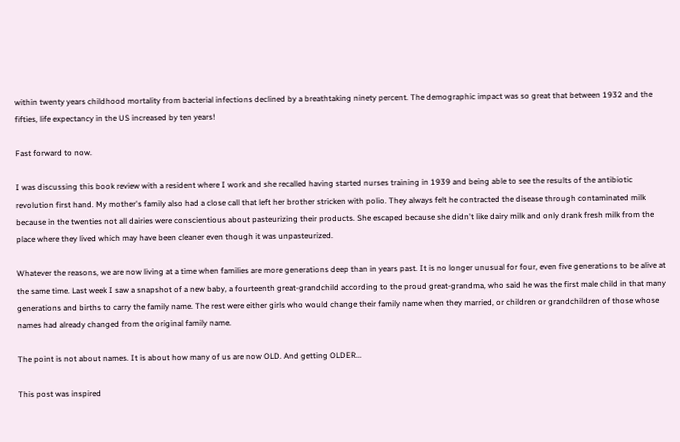within twenty years childhood mortality from bacterial infections declined by a breathtaking ninety percent. The demographic impact was so great that between 1932 and the fifties, life expectancy in the US increased by ten years!

Fast forward to now.

I was discussing this book review with a resident where I work and she recalled having started nurses training in 1939 and being able to see the results of the antibiotic revolution first hand. My mother's family also had a close call that left her brother stricken with polio. They always felt he contracted the disease through contaminated milk because in the twenties not all dairies were conscientious about pasteurizing their products. She escaped because she didn't like dairy milk and only drank fresh milk from the place where they lived which may have been cleaner even though it was unpasteurized.

Whatever the reasons, we are now living at a time when families are more generations deep than in years past. It is no longer unusual for four, even five generations to be alive at the same time. Last week I saw a snapshot of a new baby, a fourteenth great-grandchild according to the proud great-grandma, who said he was the first male child in that many generations and births to carry the family name. The rest were either girls who would change their family name when they married, or children or grandchildren of those whose names had already changed from the original family name.

The point is not about names. It is about how many of us are now OLD. And getting OLDER...

This post was inspired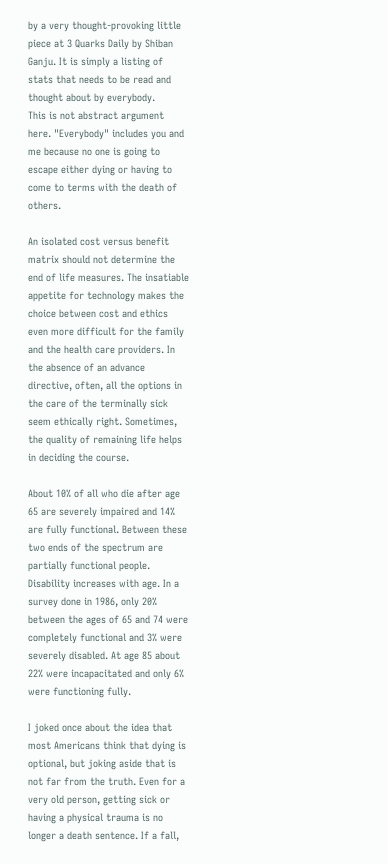by a very thought-provoking little piece at 3 Quarks Daily by Shiban Ganju. It is simply a listing of stats that needs to be read and thought about by everybody.
This is not abstract argument here. "Everybody" includes you and me because no one is going to escape either dying or having to come to terms with the death of others.

An isolated cost versus benefit matrix should not determine the end of life measures. The insatiable appetite for technology makes the choice between cost and ethics even more difficult for the family and the health care providers. In the absence of an advance directive, often, all the options in the care of the terminally sick seem ethically right. Sometimes, the quality of remaining life helps in deciding the course.

About 10% of all who die after age 65 are severely impaired and 14% are fully functional. Between these two ends of the spectrum are partially functional people. Disability increases with age. In a survey done in 1986, only 20% between the ages of 65 and 74 were completely functional and 3% were severely disabled. At age 85 about 22% were incapacitated and only 6% were functioning fully.

I joked once about the idea that most Americans think that dying is optional, but joking aside that is not far from the truth. Even for a very old person, getting sick or having a physical trauma is no longer a death sentence. If a fall,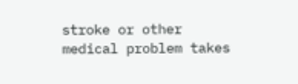stroke or other medical problem takes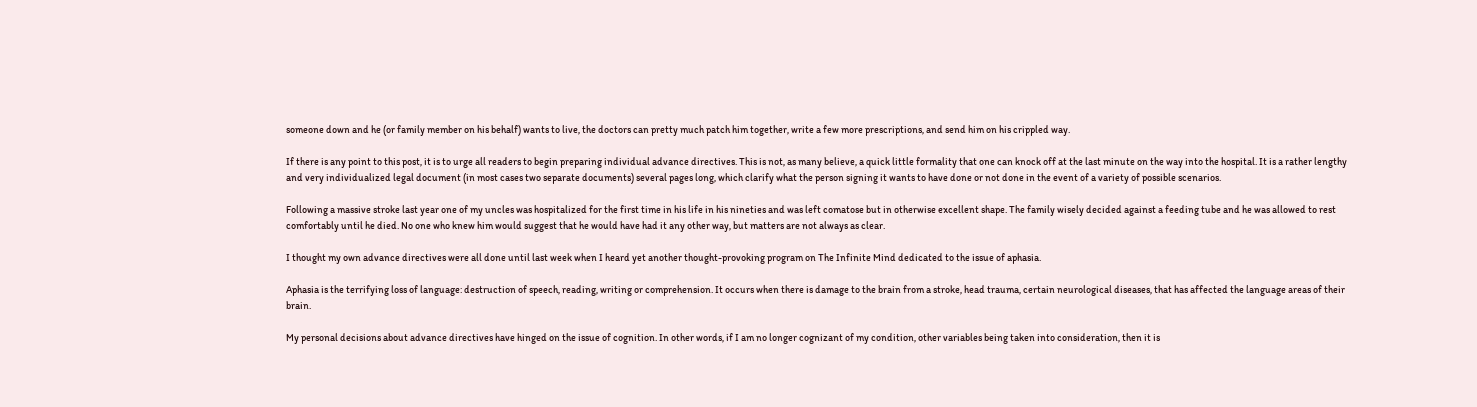someone down and he (or family member on his behalf) wants to live, the doctors can pretty much patch him together, write a few more prescriptions, and send him on his crippled way.

If there is any point to this post, it is to urge all readers to begin preparing individual advance directives. This is not, as many believe, a quick little formality that one can knock off at the last minute on the way into the hospital. It is a rather lengthy and very individualized legal document (in most cases two separate documents) several pages long, which clarify what the person signing it wants to have done or not done in the event of a variety of possible scenarios.

Following a massive stroke last year one of my uncles was hospitalized for the first time in his life in his nineties and was left comatose but in otherwise excellent shape. The family wisely decided against a feeding tube and he was allowed to rest comfortably until he died. No one who knew him would suggest that he would have had it any other way, but matters are not always as clear.

I thought my own advance directives were all done until last week when I heard yet another thought-provoking program on The Infinite Mind dedicated to the issue of aphasia.

Aphasia is the terrifying loss of language: destruction of speech, reading, writing or comprehension. It occurs when there is damage to the brain from a stroke, head trauma, certain neurological diseases, that has affected the language areas of their brain.

My personal decisions about advance directives have hinged on the issue of cognition. In other words, if I am no longer cognizant of my condition, other variables being taken into consideration, then it is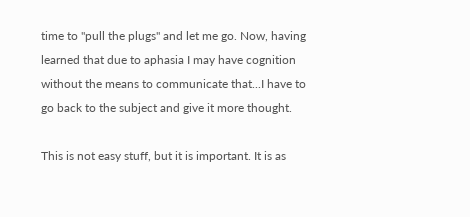time to "pull the plugs" and let me go. Now, having learned that due to aphasia I may have cognition without the means to communicate that...I have to go back to the subject and give it more thought.

This is not easy stuff, but it is important. It is as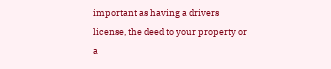important as having a drivers license, the deed to your property or a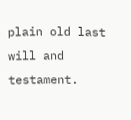plain old last will and testament.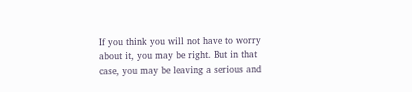If you think you will not have to worry about it, you may be right. But in that case, you may be leaving a serious and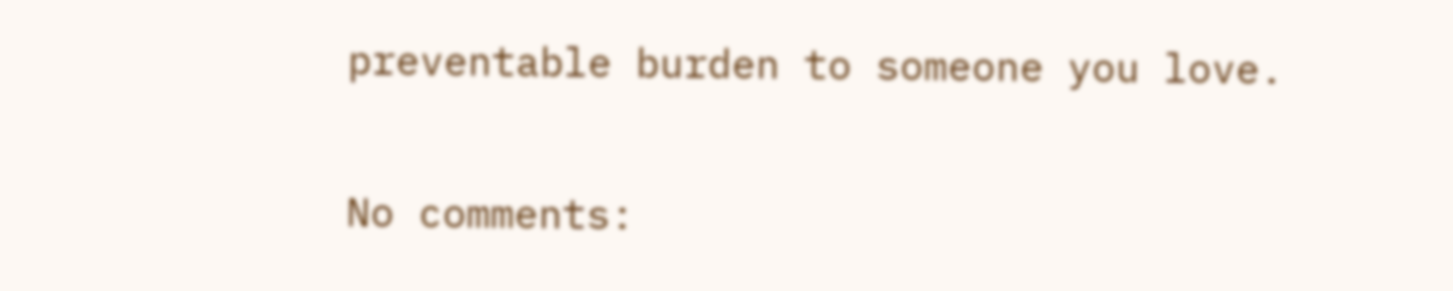preventable burden to someone you love.

No comments: